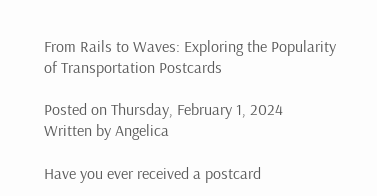From Rails to Waves: Exploring the Popularity of Transportation Postcards

Posted on Thursday, February 1, 2024
Written by Angelica

Have you ever received a postcard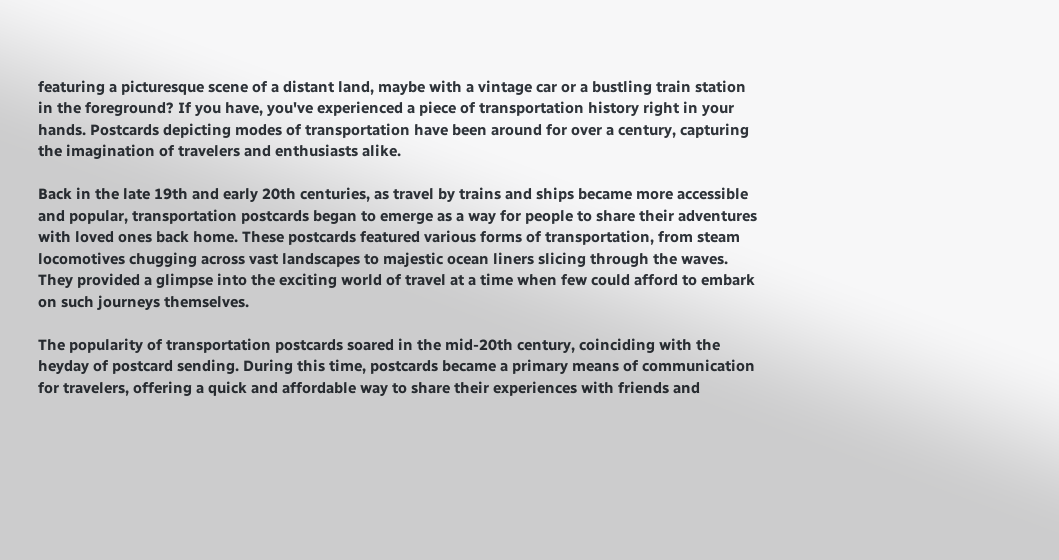featuring a picturesque scene of a distant land, maybe with a vintage car or a bustling train station in the foreground? If you have, you've experienced a piece of transportation history right in your hands. Postcards depicting modes of transportation have been around for over a century, capturing the imagination of travelers and enthusiasts alike.

Back in the late 19th and early 20th centuries, as travel by trains and ships became more accessible and popular, transportation postcards began to emerge as a way for people to share their adventures with loved ones back home. These postcards featured various forms of transportation, from steam locomotives chugging across vast landscapes to majestic ocean liners slicing through the waves. They provided a glimpse into the exciting world of travel at a time when few could afford to embark on such journeys themselves.

The popularity of transportation postcards soared in the mid-20th century, coinciding with the heyday of postcard sending. During this time, postcards became a primary means of communication for travelers, offering a quick and affordable way to share their experiences with friends and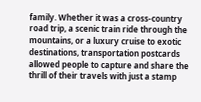family. Whether it was a cross-country road trip, a scenic train ride through the mountains, or a luxury cruise to exotic destinations, transportation postcards allowed people to capture and share the thrill of their travels with just a stamp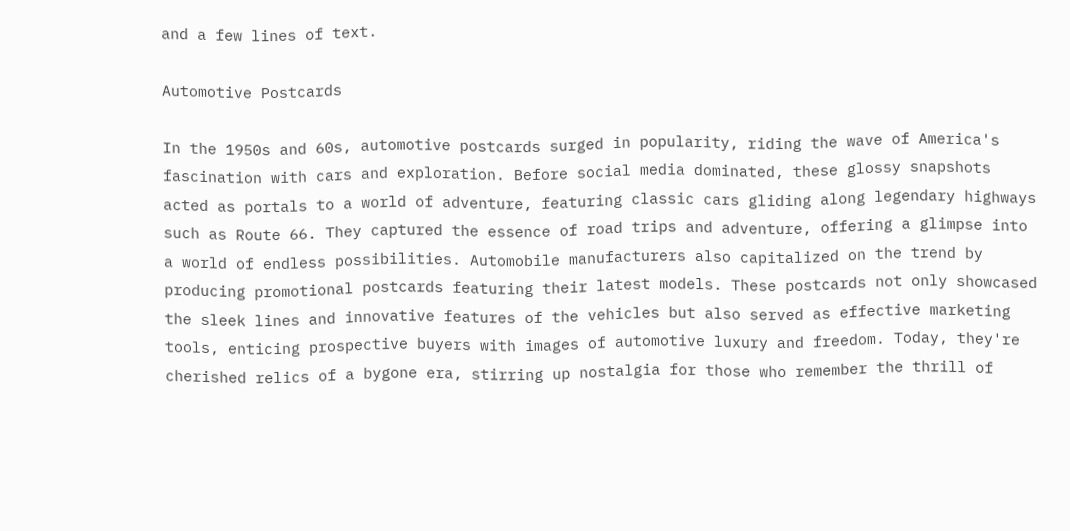and a few lines of text.

Automotive Postcards

In the 1950s and 60s, automotive postcards surged in popularity, riding the wave of America's fascination with cars and exploration. Before social media dominated, these glossy snapshots acted as portals to a world of adventure, featuring classic cars gliding along legendary highways such as Route 66. They captured the essence of road trips and adventure, offering a glimpse into a world of endless possibilities. Automobile manufacturers also capitalized on the trend by producing promotional postcards featuring their latest models. These postcards not only showcased the sleek lines and innovative features of the vehicles but also served as effective marketing tools, enticing prospective buyers with images of automotive luxury and freedom. Today, they're cherished relics of a bygone era, stirring up nostalgia for those who remember the thrill of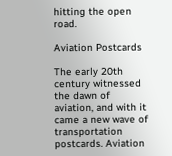hitting the open road.

Aviation Postcards

The early 20th century witnessed the dawn of aviation, and with it came a new wave of transportation postcards. Aviation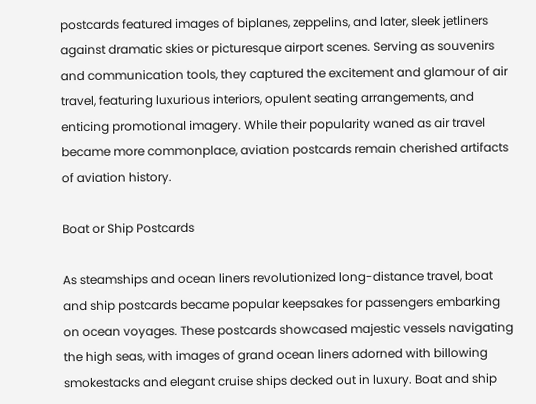postcards featured images of biplanes, zeppelins, and later, sleek jetliners against dramatic skies or picturesque airport scenes. Serving as souvenirs and communication tools, they captured the excitement and glamour of air travel, featuring luxurious interiors, opulent seating arrangements, and enticing promotional imagery. While their popularity waned as air travel became more commonplace, aviation postcards remain cherished artifacts of aviation history.

Boat or Ship Postcards

As steamships and ocean liners revolutionized long-distance travel, boat and ship postcards became popular keepsakes for passengers embarking on ocean voyages. These postcards showcased majestic vessels navigating the high seas, with images of grand ocean liners adorned with billowing smokestacks and elegant cruise ships decked out in luxury. Boat and ship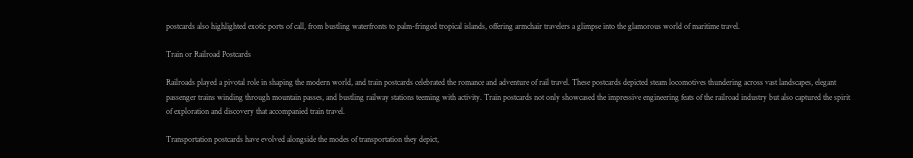postcards also highlighted exotic ports of call, from bustling waterfronts to palm-fringed tropical islands, offering armchair travelers a glimpse into the glamorous world of maritime travel.

Train or Railroad Postcards

Railroads played a pivotal role in shaping the modern world, and train postcards celebrated the romance and adventure of rail travel. These postcards depicted steam locomotives thundering across vast landscapes, elegant passenger trains winding through mountain passes, and bustling railway stations teeming with activity. Train postcards not only showcased the impressive engineering feats of the railroad industry but also captured the spirit of exploration and discovery that accompanied train travel.

Transportation postcards have evolved alongside the modes of transportation they depict,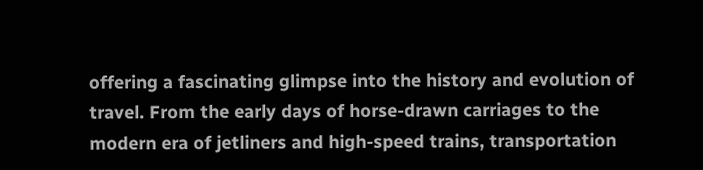offering a fascinating glimpse into the history and evolution of travel. From the early days of horse-drawn carriages to the modern era of jetliners and high-speed trains, transportation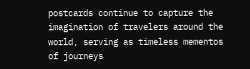postcards continue to capture the imagination of travelers around the world, serving as timeless mementos of journeys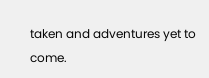taken and adventures yet to come.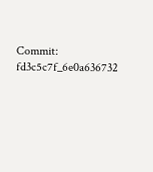Commit: fd3c5c7f_6e0a636732